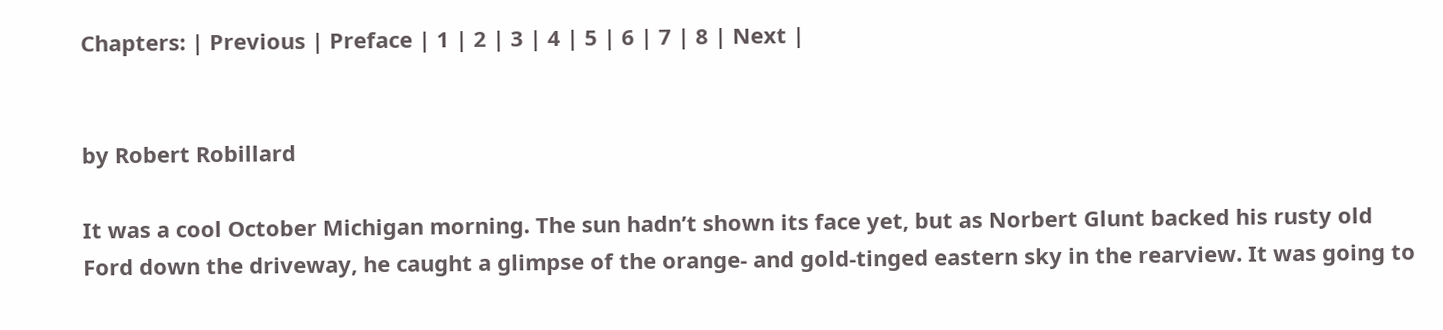Chapters: | Previous | Preface | 1 | 2 | 3 | 4 | 5 | 6 | 7 | 8 | Next |


by Robert Robillard

It was a cool October Michigan morning. The sun hadn’t shown its face yet, but as Norbert Glunt backed his rusty old Ford down the driveway, he caught a glimpse of the orange- and gold-tinged eastern sky in the rearview. It was going to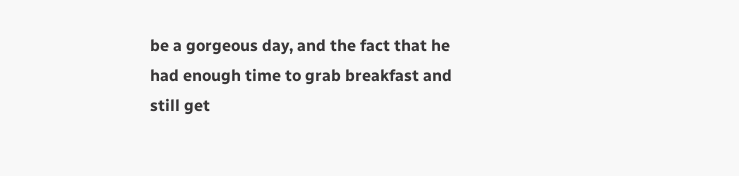be a gorgeous day, and the fact that he had enough time to grab breakfast and still get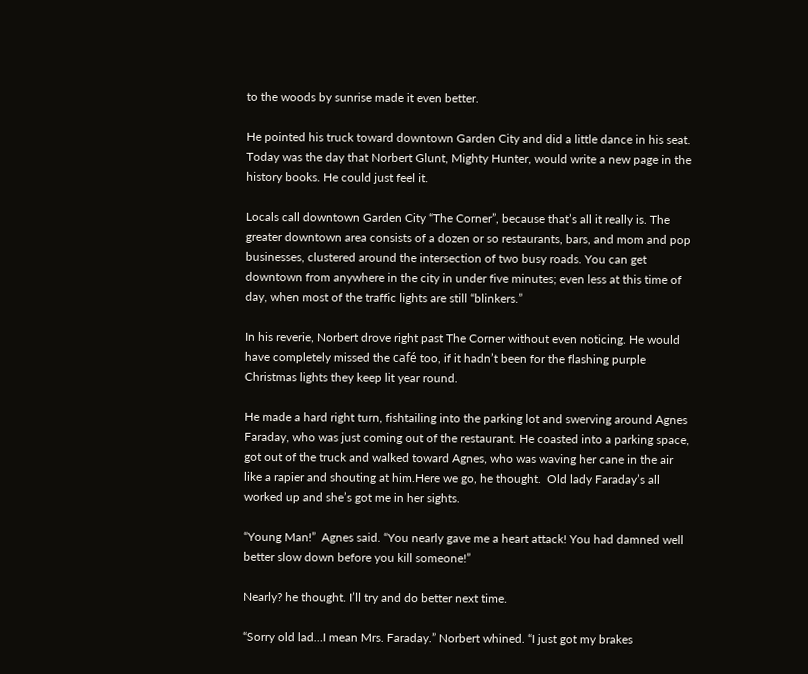to the woods by sunrise made it even better.

He pointed his truck toward downtown Garden City and did a little dance in his seat. Today was the day that Norbert Glunt, Mighty Hunter, would write a new page in the history books. He could just feel it.

Locals call downtown Garden City “The Corner”, because that’s all it really is. The greater downtown area consists of a dozen or so restaurants, bars, and mom and pop businesses, clustered around the intersection of two busy roads. You can get downtown from anywhere in the city in under five minutes; even less at this time of day, when most of the traffic lights are still “blinkers.”

In his reverie, Norbert drove right past The Corner without even noticing. He would have completely missed the café too, if it hadn’t been for the flashing purple Christmas lights they keep lit year round.

He made a hard right turn, fishtailing into the parking lot and swerving around Agnes Faraday, who was just coming out of the restaurant. He coasted into a parking space, got out of the truck and walked toward Agnes, who was waving her cane in the air like a rapier and shouting at him.Here we go, he thought.  Old lady Faraday’s all worked up and she’s got me in her sights.

“Young Man!”  Agnes said. “You nearly gave me a heart attack! You had damned well better slow down before you kill someone!”

Nearly? he thought. I’ll try and do better next time.

“Sorry old lad…I mean Mrs. Faraday.” Norbert whined. “I just got my brakes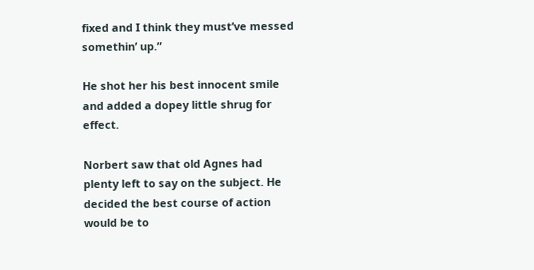fixed and I think they must’ve messed somethin’ up.”

He shot her his best innocent smile and added a dopey little shrug for effect.

Norbert saw that old Agnes had plenty left to say on the subject. He decided the best course of action would be to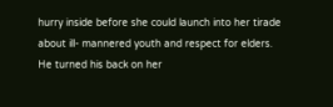hurry inside before she could launch into her tirade about ill- mannered youth and respect for elders. He turned his back on her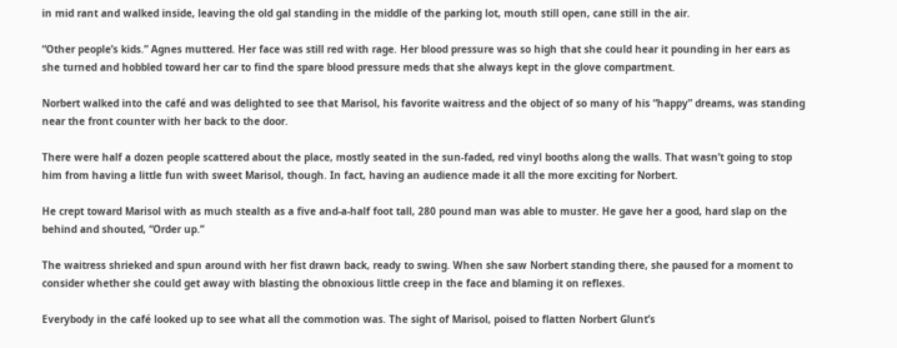in mid rant and walked inside, leaving the old gal standing in the middle of the parking lot, mouth still open, cane still in the air.

“Other people’s kids.” Agnes muttered. Her face was still red with rage. Her blood pressure was so high that she could hear it pounding in her ears as she turned and hobbled toward her car to find the spare blood pressure meds that she always kept in the glove compartment.

Norbert walked into the café and was delighted to see that Marisol, his favorite waitress and the object of so many of his “happy” dreams, was standing near the front counter with her back to the door.

There were half a dozen people scattered about the place, mostly seated in the sun-faded, red vinyl booths along the walls. That wasn’t going to stop him from having a little fun with sweet Marisol, though. In fact, having an audience made it all the more exciting for Norbert.

He crept toward Marisol with as much stealth as a five and-a-half foot tall, 280 pound man was able to muster. He gave her a good, hard slap on the behind and shouted, “Order up.”

The waitress shrieked and spun around with her fist drawn back, ready to swing. When she saw Norbert standing there, she paused for a moment to consider whether she could get away with blasting the obnoxious little creep in the face and blaming it on reflexes.

Everybody in the café looked up to see what all the commotion was. The sight of Marisol, poised to flatten Norbert Glunt’s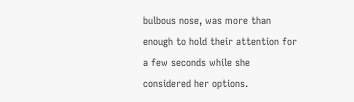bulbous nose, was more than enough to hold their attention for a few seconds while she considered her options.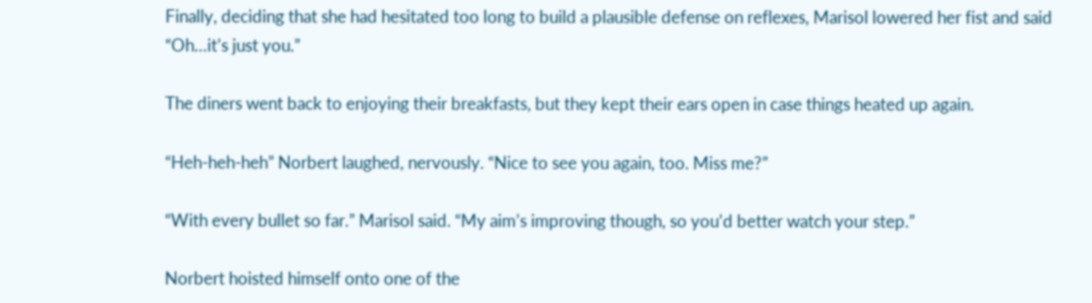Finally, deciding that she had hesitated too long to build a plausible defense on reflexes, Marisol lowered her fist and said “Oh…it’s just you.”

The diners went back to enjoying their breakfasts, but they kept their ears open in case things heated up again.

“Heh-heh-heh” Norbert laughed, nervously. “Nice to see you again, too. Miss me?”

“With every bullet so far.” Marisol said. “My aim’s improving though, so you’d better watch your step.”

Norbert hoisted himself onto one of the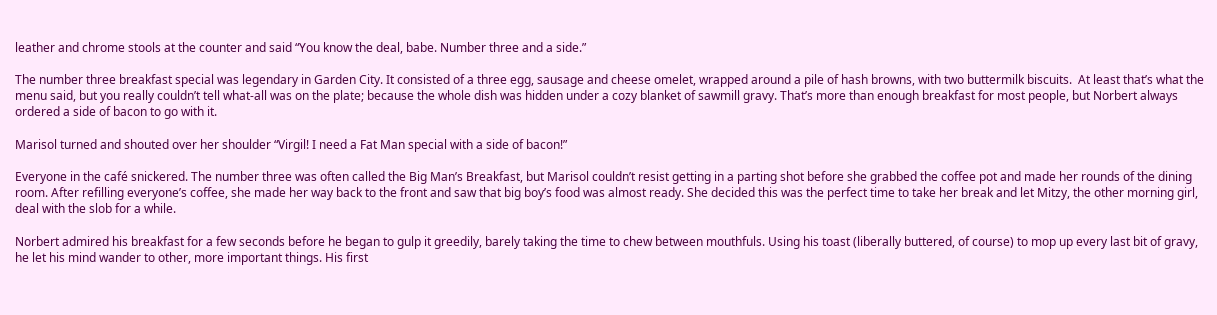leather and chrome stools at the counter and said “You know the deal, babe. Number three and a side.”

The number three breakfast special was legendary in Garden City. It consisted of a three egg, sausage and cheese omelet, wrapped around a pile of hash browns, with two buttermilk biscuits.  At least that’s what the menu said, but you really couldn’t tell what-all was on the plate; because the whole dish was hidden under a cozy blanket of sawmill gravy. That’s more than enough breakfast for most people, but Norbert always ordered a side of bacon to go with it.

Marisol turned and shouted over her shoulder “Virgil! I need a Fat Man special with a side of bacon!”

Everyone in the café snickered. The number three was often called the Big Man’s Breakfast, but Marisol couldn’t resist getting in a parting shot before she grabbed the coffee pot and made her rounds of the dining room. After refilling everyone’s coffee, she made her way back to the front and saw that big boy’s food was almost ready. She decided this was the perfect time to take her break and let Mitzy, the other morning girl, deal with the slob for a while.

Norbert admired his breakfast for a few seconds before he began to gulp it greedily, barely taking the time to chew between mouthfuls. Using his toast (liberally buttered, of course) to mop up every last bit of gravy, he let his mind wander to other, more important things. His first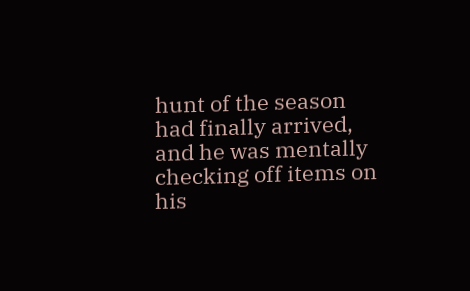hunt of the season had finally arrived, and he was mentally checking off items on his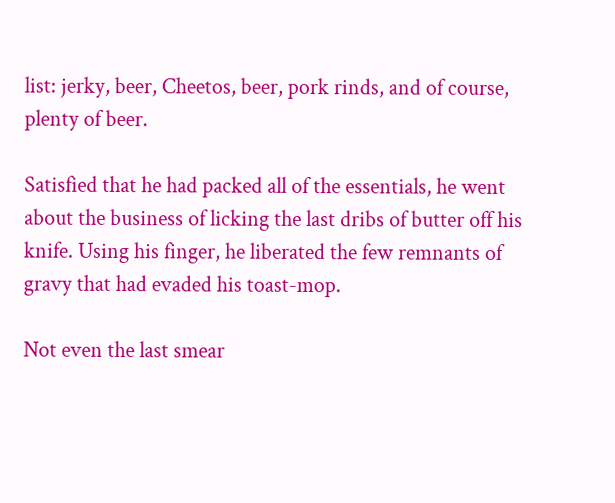list: jerky, beer, Cheetos, beer, pork rinds, and of course, plenty of beer.

Satisfied that he had packed all of the essentials, he went about the business of licking the last dribs of butter off his knife. Using his finger, he liberated the few remnants of gravy that had evaded his toast-mop.

Not even the last smear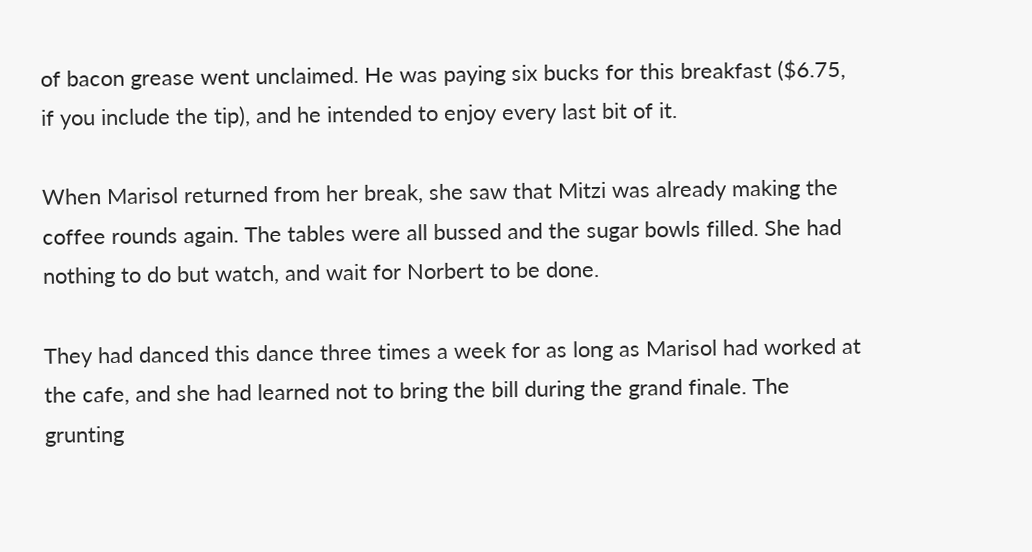of bacon grease went unclaimed. He was paying six bucks for this breakfast ($6.75, if you include the tip), and he intended to enjoy every last bit of it.

When Marisol returned from her break, she saw that Mitzi was already making the coffee rounds again. The tables were all bussed and the sugar bowls filled. She had nothing to do but watch, and wait for Norbert to be done.

They had danced this dance three times a week for as long as Marisol had worked at the cafe, and she had learned not to bring the bill during the grand finale. The grunting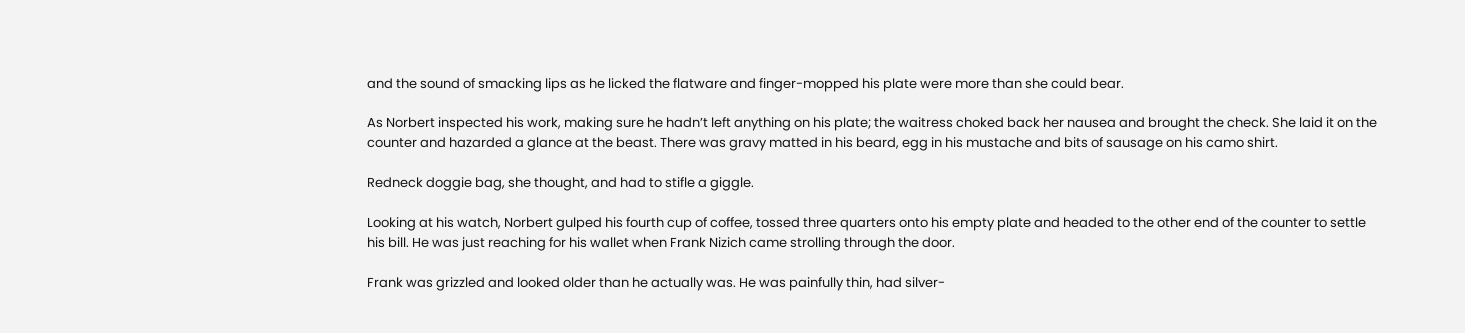and the sound of smacking lips as he licked the flatware and finger-mopped his plate were more than she could bear.

As Norbert inspected his work, making sure he hadn’t left anything on his plate; the waitress choked back her nausea and brought the check. She laid it on the counter and hazarded a glance at the beast. There was gravy matted in his beard, egg in his mustache and bits of sausage on his camo shirt.

Redneck doggie bag, she thought, and had to stifle a giggle.

Looking at his watch, Norbert gulped his fourth cup of coffee, tossed three quarters onto his empty plate and headed to the other end of the counter to settle his bill. He was just reaching for his wallet when Frank Nizich came strolling through the door.

Frank was grizzled and looked older than he actually was. He was painfully thin, had silver-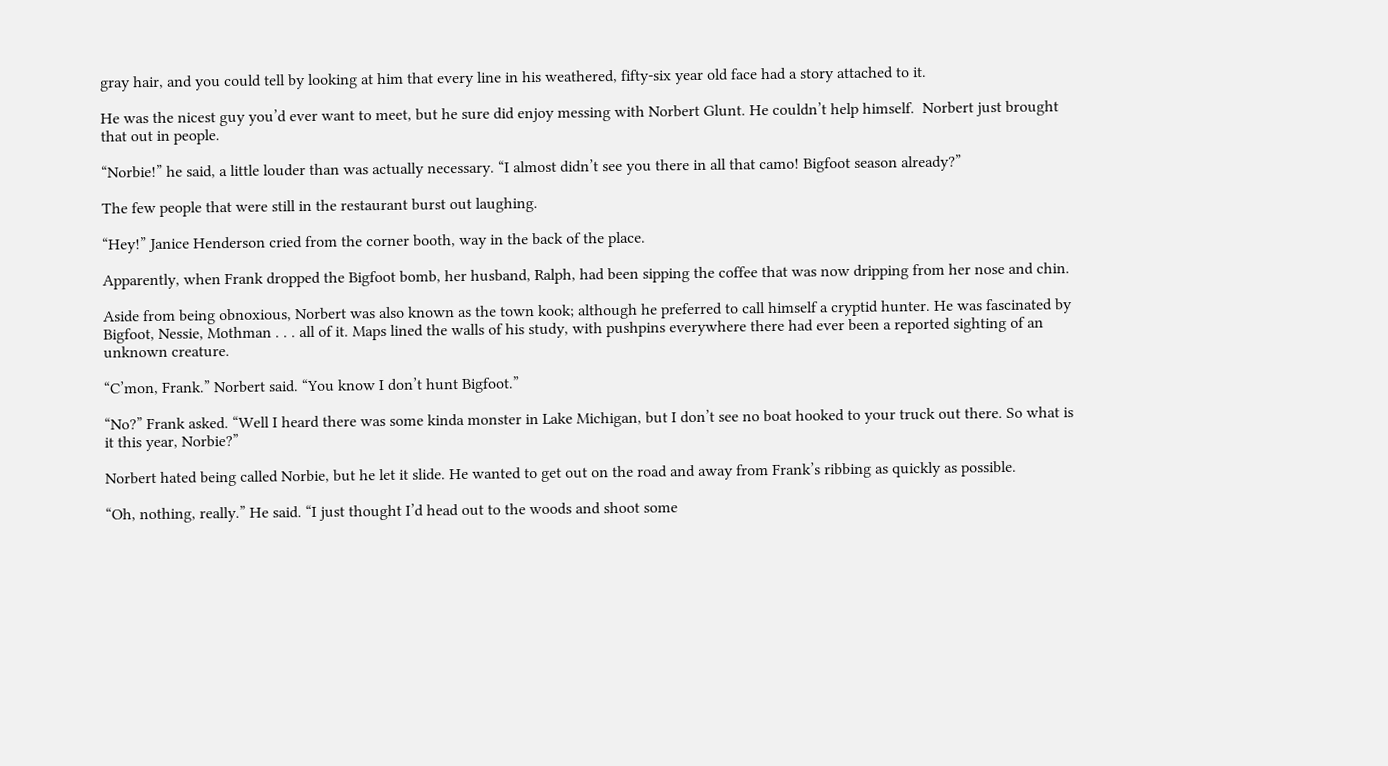gray hair, and you could tell by looking at him that every line in his weathered, fifty-six year old face had a story attached to it.

He was the nicest guy you’d ever want to meet, but he sure did enjoy messing with Norbert Glunt. He couldn’t help himself.  Norbert just brought that out in people.

“Norbie!” he said, a little louder than was actually necessary. “I almost didn’t see you there in all that camo! Bigfoot season already?”

The few people that were still in the restaurant burst out laughing.

“Hey!” Janice Henderson cried from the corner booth, way in the back of the place.

Apparently, when Frank dropped the Bigfoot bomb, her husband, Ralph, had been sipping the coffee that was now dripping from her nose and chin.

Aside from being obnoxious, Norbert was also known as the town kook; although he preferred to call himself a cryptid hunter. He was fascinated by Bigfoot, Nessie, Mothman . . . all of it. Maps lined the walls of his study, with pushpins everywhere there had ever been a reported sighting of an unknown creature.

“C’mon, Frank.” Norbert said. “You know I don’t hunt Bigfoot.”

“No?” Frank asked. “Well I heard there was some kinda monster in Lake Michigan, but I don’t see no boat hooked to your truck out there. So what is it this year, Norbie?”

Norbert hated being called Norbie, but he let it slide. He wanted to get out on the road and away from Frank’s ribbing as quickly as possible.

“Oh, nothing, really.” He said. “I just thought I’d head out to the woods and shoot some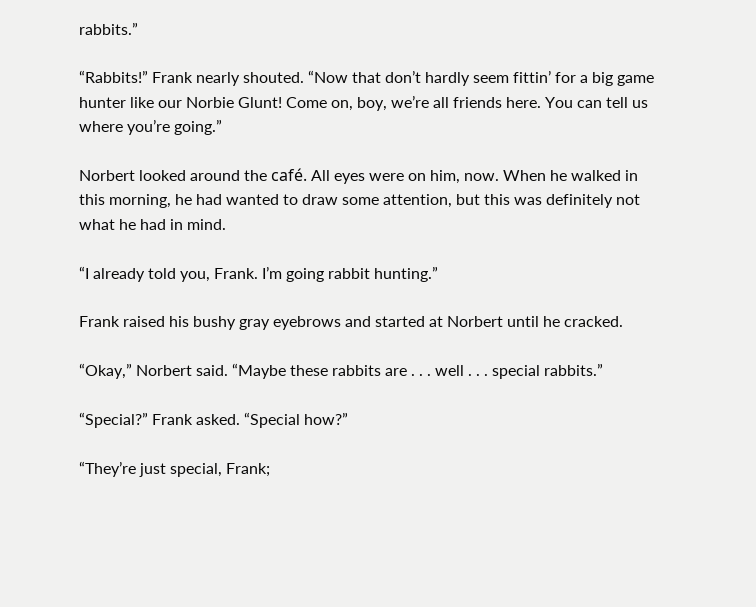rabbits.”

“Rabbits!” Frank nearly shouted. “Now that don’t hardly seem fittin’ for a big game hunter like our Norbie Glunt! Come on, boy, we’re all friends here. You can tell us where you’re going.”

Norbert looked around the café. All eyes were on him, now. When he walked in this morning, he had wanted to draw some attention, but this was definitely not what he had in mind.

“I already told you, Frank. I’m going rabbit hunting.”

Frank raised his bushy gray eyebrows and started at Norbert until he cracked.

“Okay,” Norbert said. “Maybe these rabbits are . . . well . . . special rabbits.”

“Special?” Frank asked. “Special how?”

“They’re just special, Frank;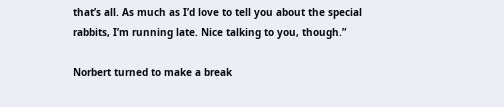that’s all. As much as I’d love to tell you about the special rabbits, I’m running late. Nice talking to you, though.”

Norbert turned to make a break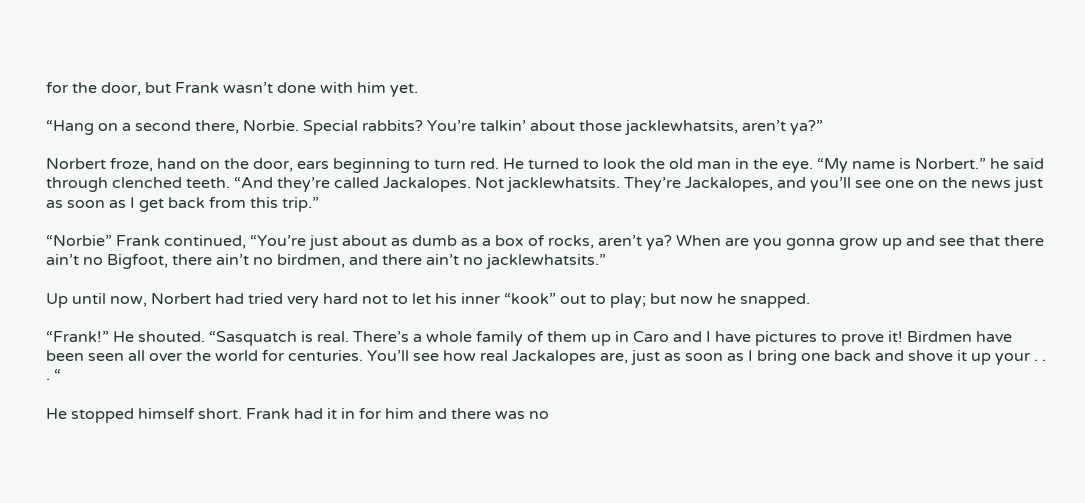for the door, but Frank wasn’t done with him yet.

“Hang on a second there, Norbie. Special rabbits? You’re talkin’ about those jacklewhatsits, aren’t ya?”

Norbert froze, hand on the door, ears beginning to turn red. He turned to look the old man in the eye. “My name is Norbert.” he said through clenched teeth. “And they’re called Jackalopes. Not jacklewhatsits. They’re Jackalopes, and you’ll see one on the news just as soon as I get back from this trip.”

“Norbie” Frank continued, “You’re just about as dumb as a box of rocks, aren’t ya? When are you gonna grow up and see that there ain’t no Bigfoot, there ain’t no birdmen, and there ain’t no jacklewhatsits.”

Up until now, Norbert had tried very hard not to let his inner “kook” out to play; but now he snapped.

“Frank!” He shouted. “Sasquatch is real. There’s a whole family of them up in Caro and I have pictures to prove it! Birdmen have been seen all over the world for centuries. You’ll see how real Jackalopes are, just as soon as I bring one back and shove it up your . . . “

He stopped himself short. Frank had it in for him and there was no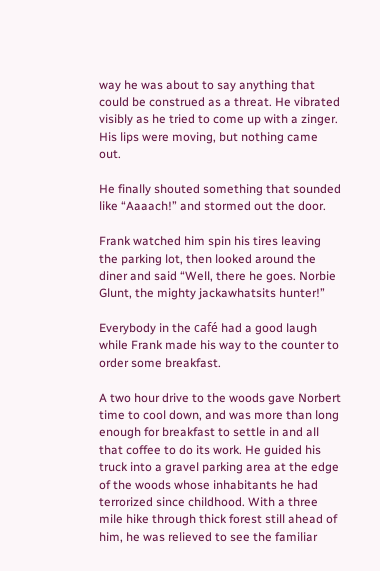way he was about to say anything that could be construed as a threat. He vibrated visibly as he tried to come up with a zinger. His lips were moving, but nothing came out.

He finally shouted something that sounded like “Aaaach!” and stormed out the door.

Frank watched him spin his tires leaving the parking lot, then looked around the diner and said “Well, there he goes. Norbie Glunt, the mighty jackawhatsits hunter!”

Everybody in the café had a good laugh while Frank made his way to the counter to order some breakfast.

A two hour drive to the woods gave Norbert time to cool down, and was more than long enough for breakfast to settle in and all that coffee to do its work. He guided his truck into a gravel parking area at the edge of the woods whose inhabitants he had terrorized since childhood. With a three mile hike through thick forest still ahead of him, he was relieved to see the familiar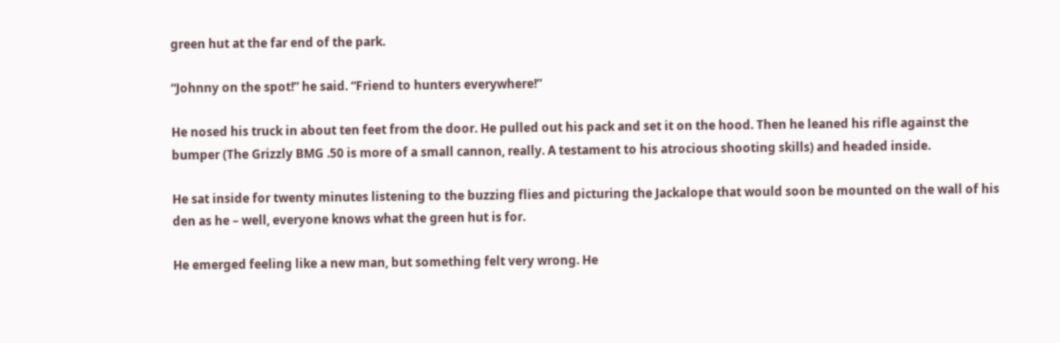green hut at the far end of the park.

“Johnny on the spot!” he said. “Friend to hunters everywhere!”

He nosed his truck in about ten feet from the door. He pulled out his pack and set it on the hood. Then he leaned his rifle against the bumper (The Grizzly BMG .50 is more of a small cannon, really. A testament to his atrocious shooting skills) and headed inside.

He sat inside for twenty minutes listening to the buzzing flies and picturing the Jackalope that would soon be mounted on the wall of his den as he – well, everyone knows what the green hut is for.

He emerged feeling like a new man, but something felt very wrong. He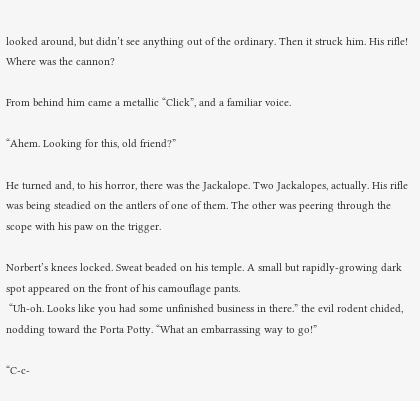looked around, but didn’t see anything out of the ordinary. Then it struck him. His rifle! Where was the cannon?

From behind him came a metallic “Click”, and a familiar voice.

“Ahem. Looking for this, old friend?”

He turned and, to his horror, there was the Jackalope. Two Jackalopes, actually. His rifle was being steadied on the antlers of one of them. The other was peering through the scope with his paw on the trigger.

Norbert’s knees locked. Sweat beaded on his temple. A small but rapidly-growing dark spot appeared on the front of his camouflage pants.
 “Uh-oh. Looks like you had some unfinished business in there.” the evil rodent chided, nodding toward the Porta Potty. “What an embarrassing way to go!”

“C-c-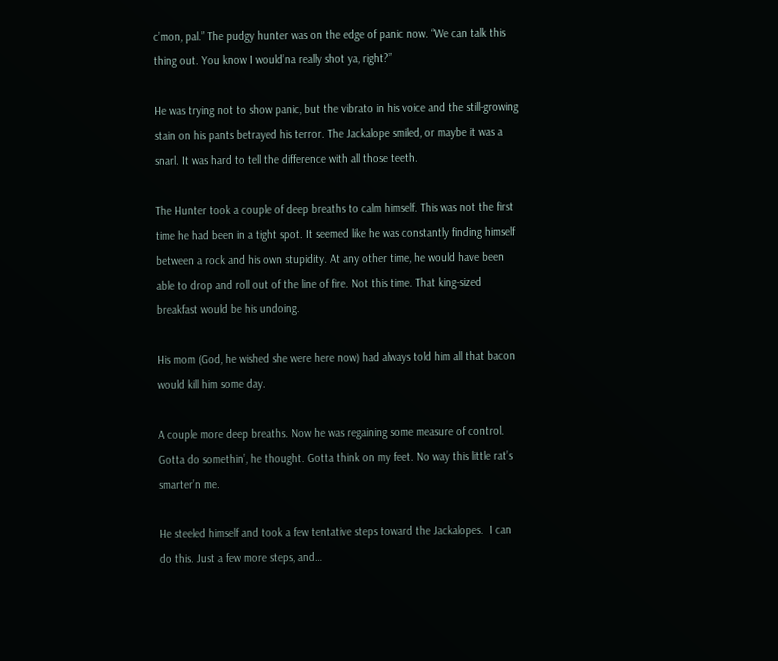c’mon, pal.” The pudgy hunter was on the edge of panic now. “We can talk this thing out. You know I would’na really shot ya, right?”

He was trying not to show panic, but the vibrato in his voice and the still-growing stain on his pants betrayed his terror. The Jackalope smiled, or maybe it was a snarl. It was hard to tell the difference with all those teeth.

The Hunter took a couple of deep breaths to calm himself. This was not the first time he had been in a tight spot. It seemed like he was constantly finding himself between a rock and his own stupidity. At any other time, he would have been able to drop and roll out of the line of fire. Not this time. That king-sized breakfast would be his undoing.

His mom (God, he wished she were here now) had always told him all that bacon would kill him some day.

A couple more deep breaths. Now he was regaining some measure of control. Gotta do somethin’, he thought. Gotta think on my feet. No way this little rat’s smarter’n me.

He steeled himself and took a few tentative steps toward the Jackalopes.  I can do this. Just a few more steps, and…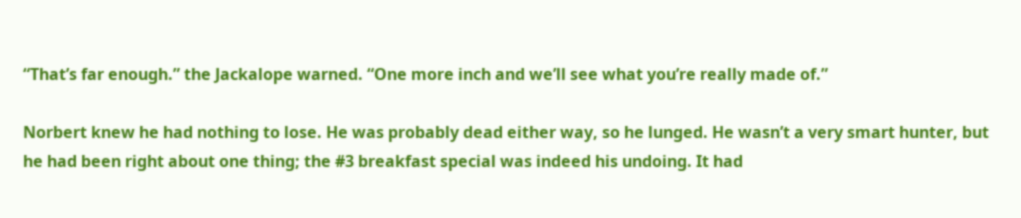“That’s far enough.” the Jackalope warned. “One more inch and we’ll see what you’re really made of.”

Norbert knew he had nothing to lose. He was probably dead either way, so he lunged. He wasn’t a very smart hunter, but he had been right about one thing; the #3 breakfast special was indeed his undoing. It had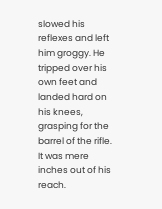slowed his reflexes and left him groggy. He tripped over his own feet and landed hard on his knees, grasping for the barrel of the rifle. It was mere inches out of his reach.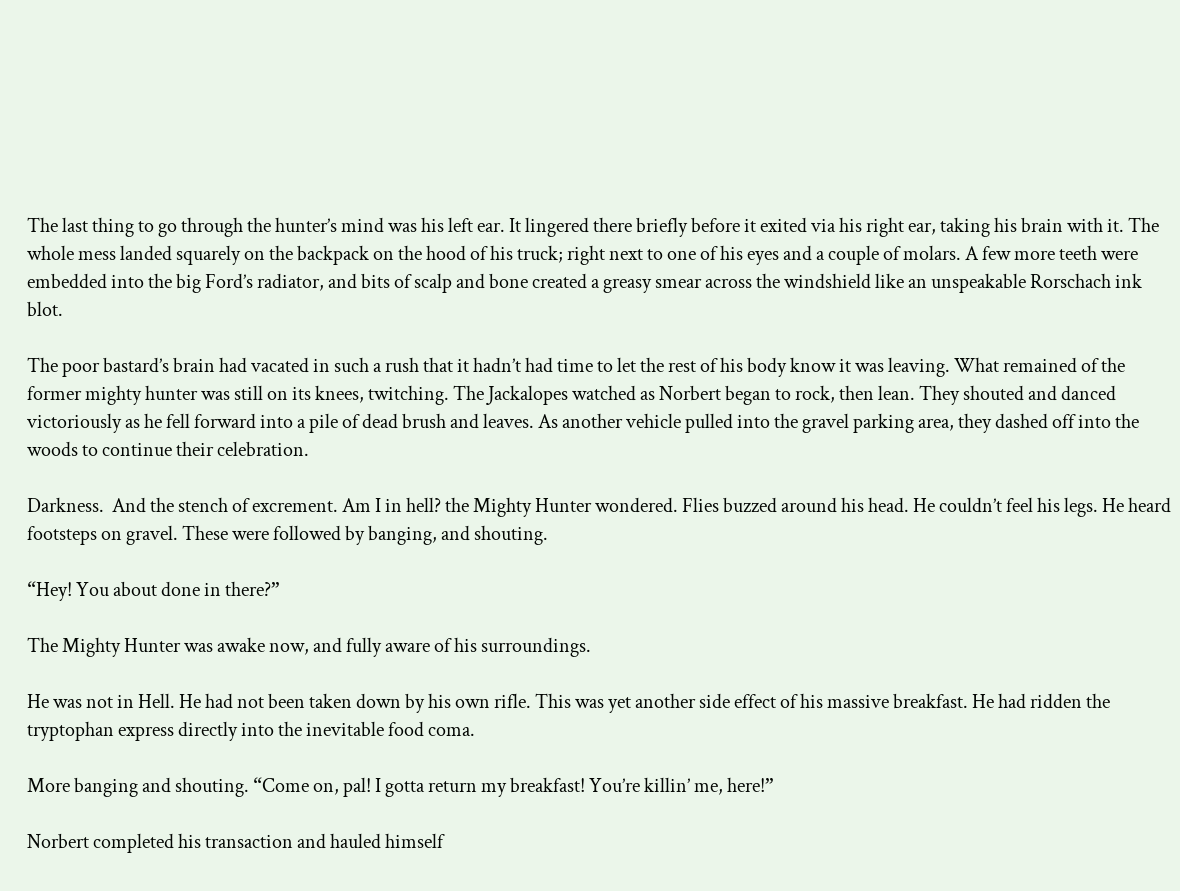The last thing to go through the hunter’s mind was his left ear. It lingered there briefly before it exited via his right ear, taking his brain with it. The whole mess landed squarely on the backpack on the hood of his truck; right next to one of his eyes and a couple of molars. A few more teeth were embedded into the big Ford’s radiator, and bits of scalp and bone created a greasy smear across the windshield like an unspeakable Rorschach ink blot.

The poor bastard’s brain had vacated in such a rush that it hadn’t had time to let the rest of his body know it was leaving. What remained of the former mighty hunter was still on its knees, twitching. The Jackalopes watched as Norbert began to rock, then lean. They shouted and danced victoriously as he fell forward into a pile of dead brush and leaves. As another vehicle pulled into the gravel parking area, they dashed off into the woods to continue their celebration.

Darkness.  And the stench of excrement. Am I in hell? the Mighty Hunter wondered. Flies buzzed around his head. He couldn’t feel his legs. He heard footsteps on gravel. These were followed by banging, and shouting.

“Hey! You about done in there?”

The Mighty Hunter was awake now, and fully aware of his surroundings.

He was not in Hell. He had not been taken down by his own rifle. This was yet another side effect of his massive breakfast. He had ridden the tryptophan express directly into the inevitable food coma.

More banging and shouting. “Come on, pal! I gotta return my breakfast! You’re killin’ me, here!”

Norbert completed his transaction and hauled himself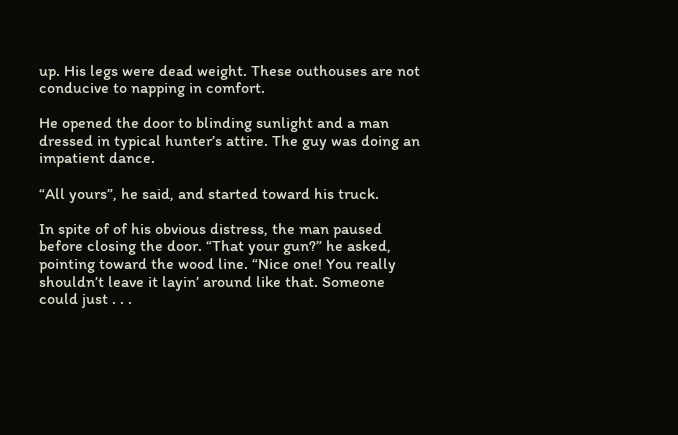up. His legs were dead weight. These outhouses are not conducive to napping in comfort.

He opened the door to blinding sunlight and a man dressed in typical hunter’s attire. The guy was doing an impatient dance.

“All yours”, he said, and started toward his truck.

In spite of of his obvious distress, the man paused before closing the door. “That your gun?” he asked, pointing toward the wood line. “Nice one! You really shouldn’t leave it layin’ around like that. Someone could just . . .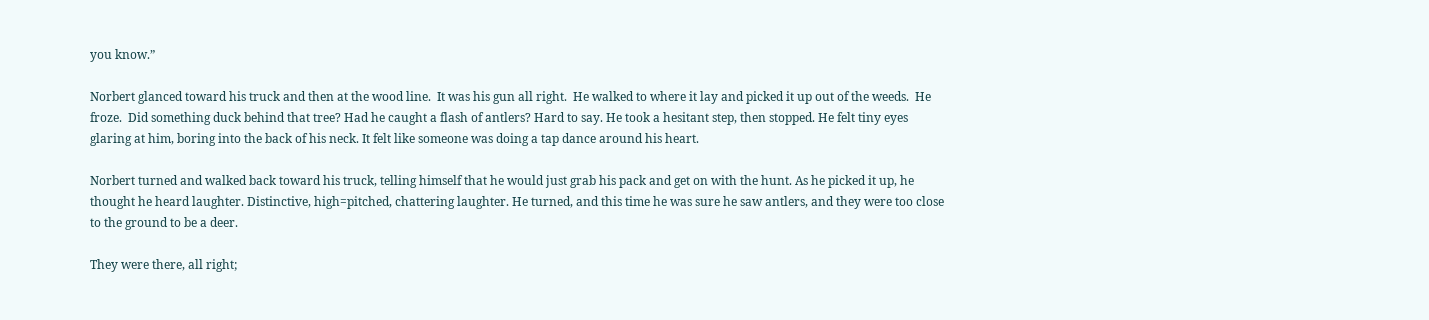you know.”

Norbert glanced toward his truck and then at the wood line.  It was his gun all right.  He walked to where it lay and picked it up out of the weeds.  He froze.  Did something duck behind that tree? Had he caught a flash of antlers? Hard to say. He took a hesitant step, then stopped. He felt tiny eyes glaring at him, boring into the back of his neck. It felt like someone was doing a tap dance around his heart.

Norbert turned and walked back toward his truck, telling himself that he would just grab his pack and get on with the hunt. As he picked it up, he thought he heard laughter. Distinctive, high=pitched, chattering laughter. He turned, and this time he was sure he saw antlers, and they were too close to the ground to be a deer.

They were there, all right;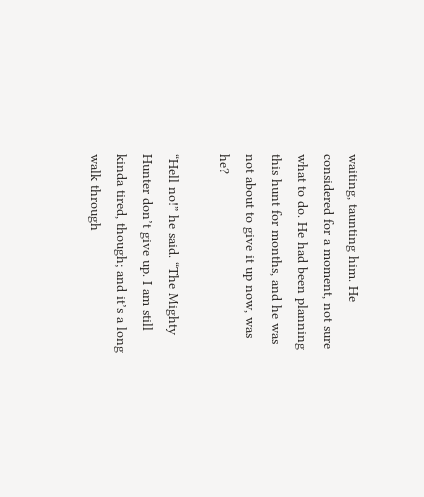waiting, taunting him. He considered for a moment, not sure what to do. He had been planning this hunt for months, and he was not about to give it up now, was he?

“Hell no!” he said. “The Mighty Hunter don’t give up. I am still kinda tired, though; and it’s a long walk through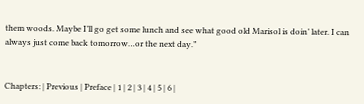them woods. Maybe I’ll go get some lunch and see what good old Marisol is doin’ later. I can always just come back tomorrow…or the next day.”


Chapters: | Previous | Preface | 1 | 2 | 3 | 4 | 5 | 6 |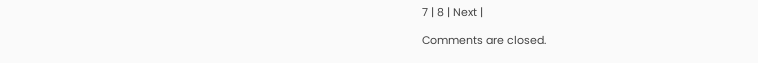7 | 8 | Next |

Comments are closed.